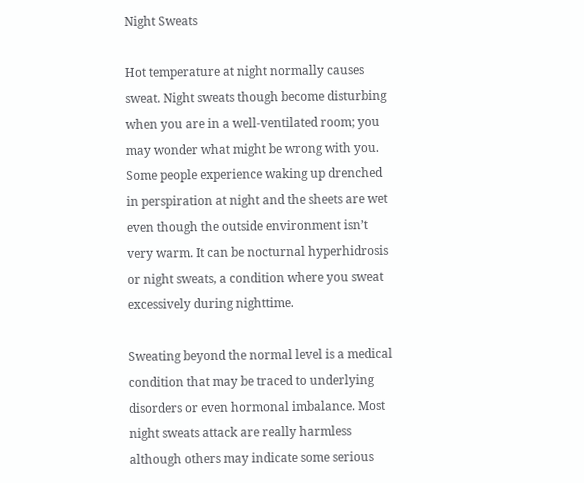Night Sweats

Hot temperature at night normally causes sweat. Night sweats though become disturbing when you are in a well-ventilated room; you may wonder what might be wrong with you. Some people experience waking up drenched in perspiration at night and the sheets are wet even though the outside environment isn’t very warm. It can be nocturnal hyperhidrosis or night sweats, a condition where you sweat excessively during nighttime.

Sweating beyond the normal level is a medical condition that may be traced to underlying disorders or even hormonal imbalance. Most night sweats attack are really harmless although others may indicate some serious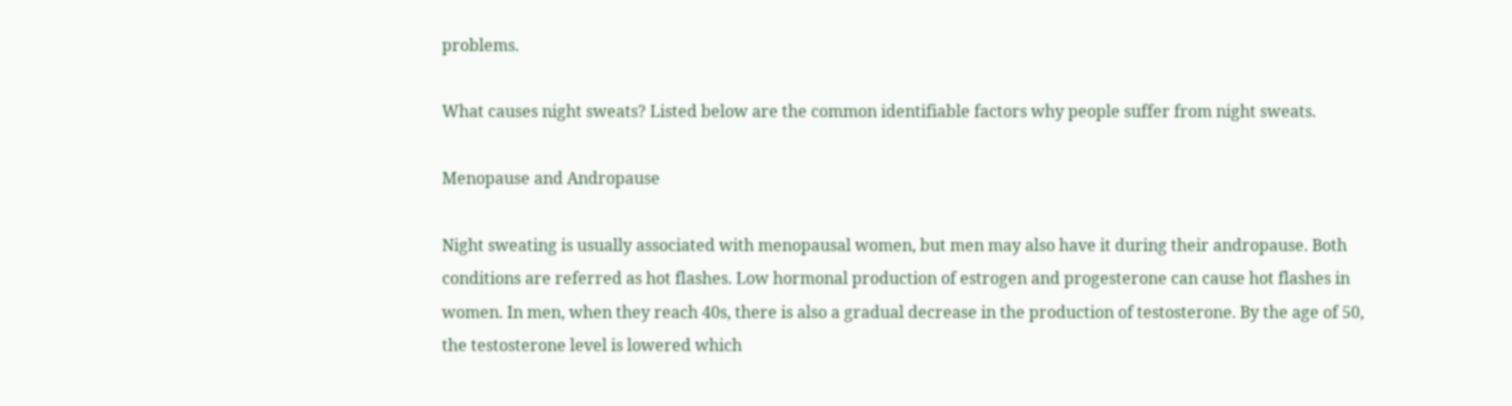problems.

What causes night sweats? Listed below are the common identifiable factors why people suffer from night sweats.

Menopause and Andropause

Night sweating is usually associated with menopausal women, but men may also have it during their andropause. Both conditions are referred as hot flashes. Low hormonal production of estrogen and progesterone can cause hot flashes in women. In men, when they reach 40s, there is also a gradual decrease in the production of testosterone. By the age of 50, the testosterone level is lowered which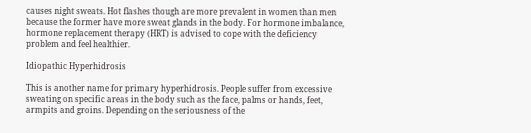causes night sweats. Hot flashes though are more prevalent in women than men because the former have more sweat glands in the body. For hormone imbalance, hormone replacement therapy (HRT) is advised to cope with the deficiency problem and feel healthier.

Idiopathic Hyperhidrosis

This is another name for primary hyperhidrosis. People suffer from excessive sweating on specific areas in the body such as the face, palms or hands, feet, armpits and groins. Depending on the seriousness of the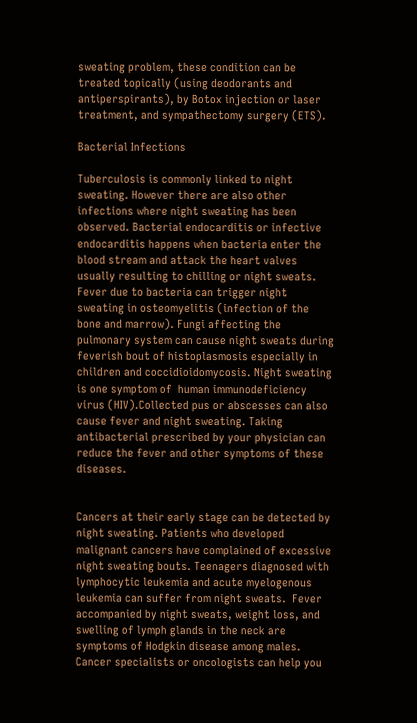sweating problem, these condition can be treated topically (using deodorants and antiperspirants), by Botox injection or laser treatment, and sympathectomy surgery (ETS).

Bacterial Infections

Tuberculosis is commonly linked to night sweating. However there are also other infections where night sweating has been observed. Bacterial endocarditis or infective endocarditis happens when bacteria enter the blood stream and attack the heart valves usually resulting to chilling or night sweats. Fever due to bacteria can trigger night sweating in osteomyelitis (infection of the bone and marrow). Fungi affecting the pulmonary system can cause night sweats during feverish bout of histoplasmosis especially in children and coccidioidomycosis. Night sweating is one symptom of  human immunodeficiency virus (HIV).Collected pus or abscesses can also cause fever and night sweating. Taking antibacterial prescribed by your physician can reduce the fever and other symptoms of these diseases.


Cancers at their early stage can be detected by night sweating. Patients who developed malignant cancers have complained of excessive night sweating bouts. Teenagers diagnosed with lymphocytic leukemia and acute myelogenous leukemia can suffer from night sweats.  Fever accompanied by night sweats, weight loss, and swelling of lymph glands in the neck are symptoms of Hodgkin disease among males. Cancer specialists or oncologists can help you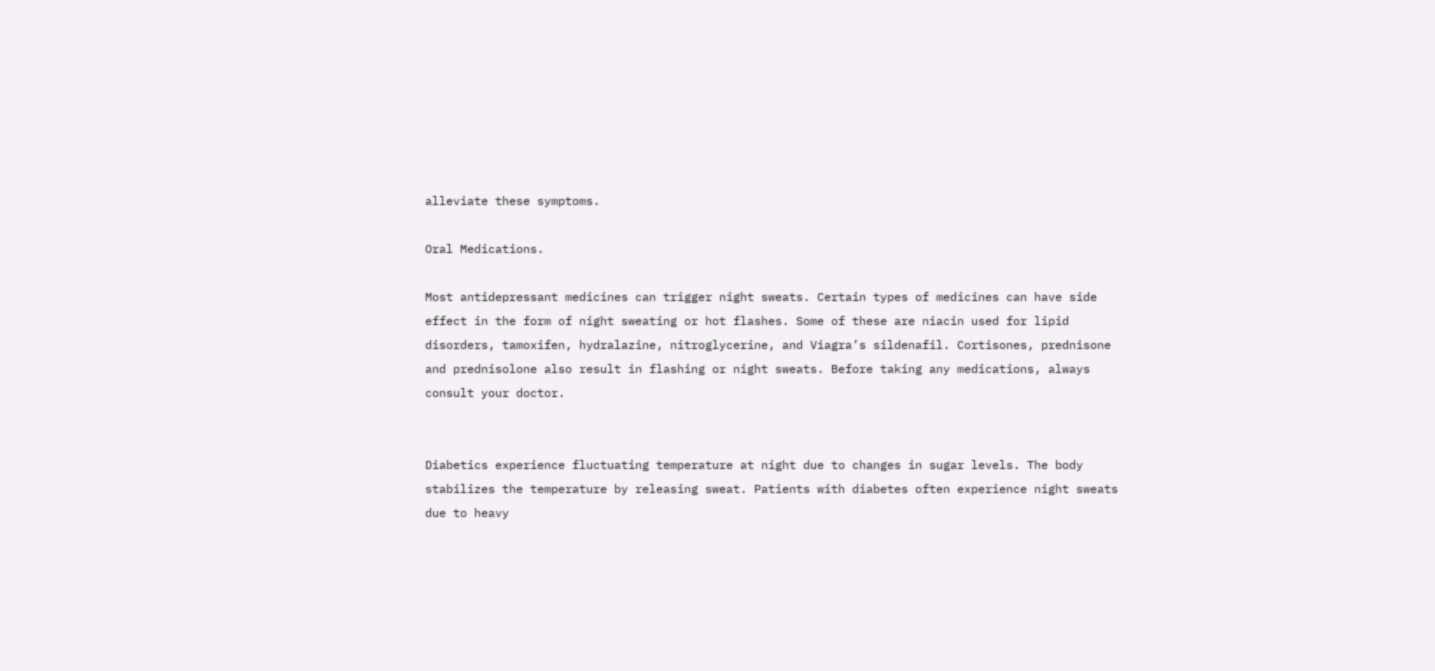alleviate these symptoms.

Oral Medications.

Most antidepressant medicines can trigger night sweats. Certain types of medicines can have side effect in the form of night sweating or hot flashes. Some of these are niacin used for lipid disorders, tamoxifen, hydralazine, nitroglycerine, and Viagra’s sildenafil. Cortisones, prednisone and prednisolone also result in flashing or night sweats. Before taking any medications, always consult your doctor.


Diabetics experience fluctuating temperature at night due to changes in sugar levels. The body stabilizes the temperature by releasing sweat. Patients with diabetes often experience night sweats due to heavy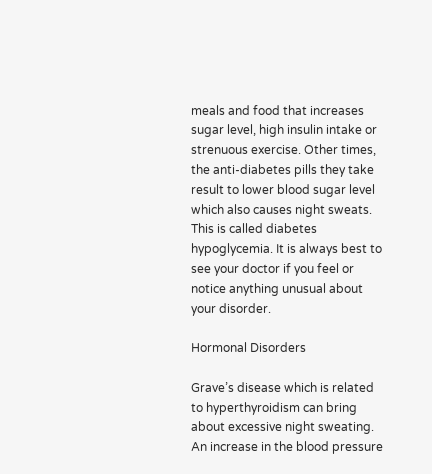meals and food that increases sugar level, high insulin intake or strenuous exercise. Other times, the anti-diabetes pills they take result to lower blood sugar level which also causes night sweats. This is called diabetes hypoglycemia. It is always best to see your doctor if you feel or notice anything unusual about your disorder.

Hormonal Disorders

Grave’s disease which is related to hyperthyroidism can bring about excessive night sweating. An increase in the blood pressure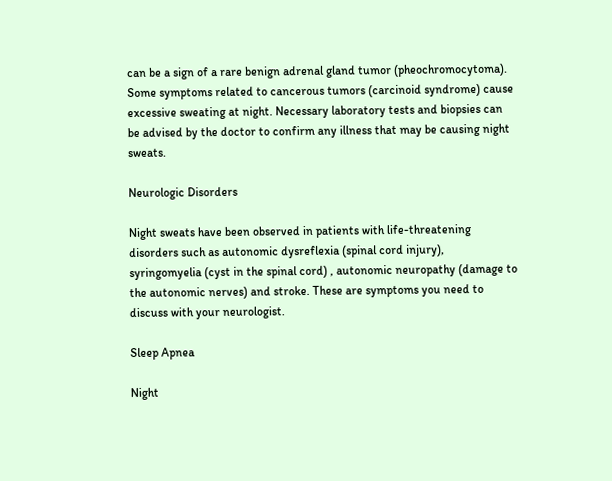can be a sign of a rare benign adrenal gland tumor (pheochromocytoma).  Some symptoms related to cancerous tumors (carcinoid syndrome) cause excessive sweating at night. Necessary laboratory tests and biopsies can be advised by the doctor to confirm any illness that may be causing night sweats.

Neurologic Disorders

Night sweats have been observed in patients with life-threatening disorders such as autonomic dysreflexia (spinal cord injury), syringomyelia (cyst in the spinal cord) , autonomic neuropathy (damage to the autonomic nerves) and stroke. These are symptoms you need to discuss with your neurologist.

Sleep Apnea

Night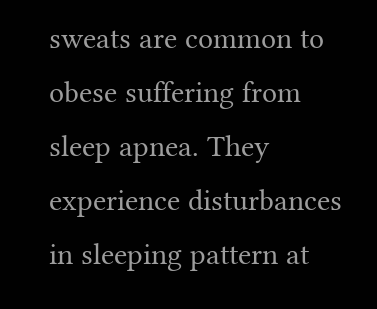sweats are common to obese suffering from sleep apnea. They experience disturbances in sleeping pattern at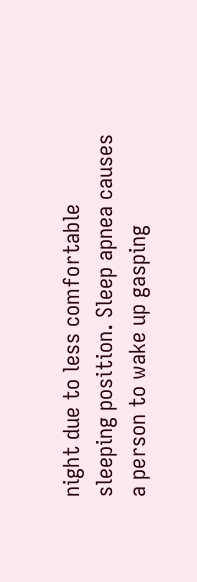night due to less comfortable sleeping position. Sleep apnea causes a person to wake up gasping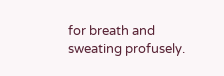for breath and sweating profusely.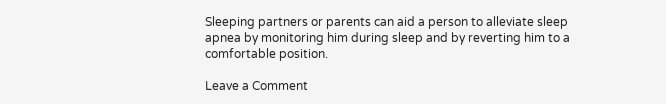Sleeping partners or parents can aid a person to alleviate sleep apnea by monitoring him during sleep and by reverting him to a comfortable position.

Leave a Comment